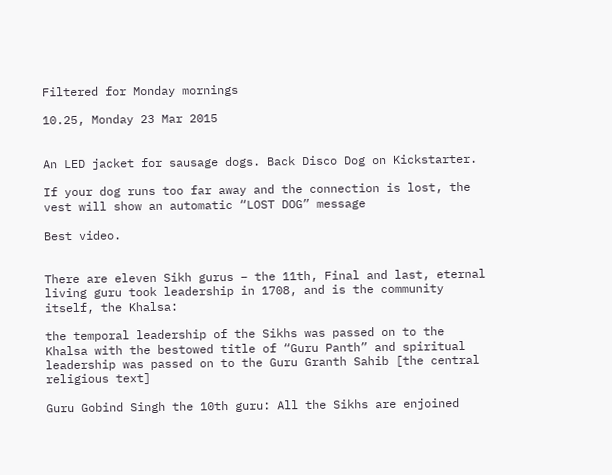Filtered for Monday mornings

10.25, Monday 23 Mar 2015


An LED jacket for sausage dogs. Back Disco Dog on Kickstarter.

If your dog runs too far away and the connection is lost, the vest will show an automatic “LOST DOG” message

Best video.


There are eleven Sikh gurus – the 11th, Final and last, eternal living guru took leadership in 1708, and is the community itself, the Khalsa:

the temporal leadership of the Sikhs was passed on to the Khalsa with the bestowed title of “Guru Panth” and spiritual leadership was passed on to the Guru Granth Sahib [the central religious text]

Guru Gobind Singh the 10th guru: All the Sikhs are enjoined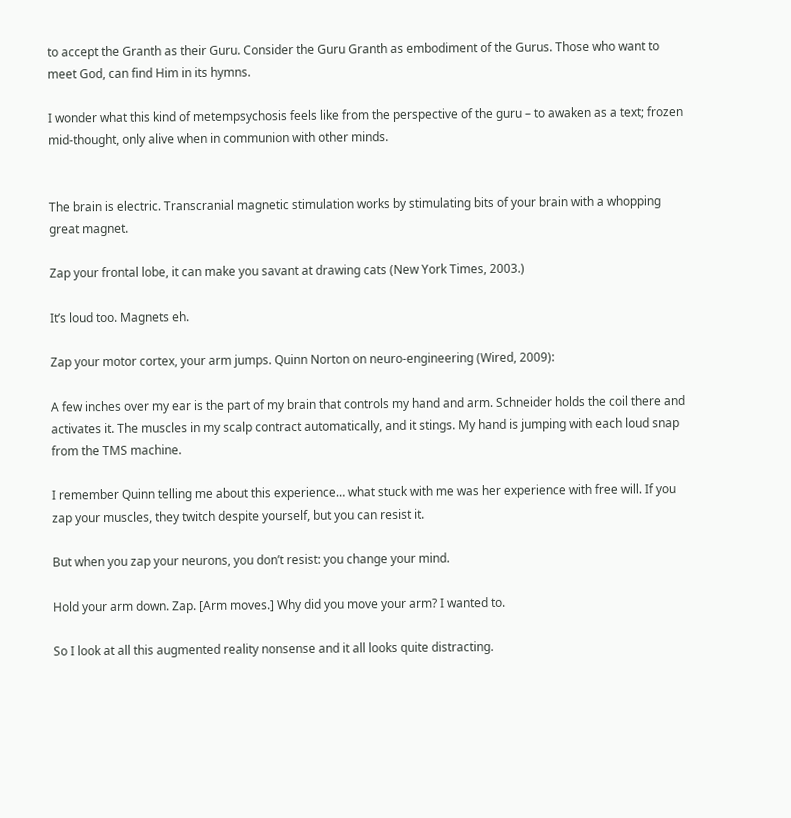to accept the Granth as their Guru. Consider the Guru Granth as embodiment of the Gurus. Those who want to meet God, can find Him in its hymns.

I wonder what this kind of metempsychosis feels like from the perspective of the guru – to awaken as a text; frozen mid-thought, only alive when in communion with other minds.


The brain is electric. Transcranial magnetic stimulation works by stimulating bits of your brain with a whopping great magnet.

Zap your frontal lobe, it can make you savant at drawing cats (New York Times, 2003.)

It’s loud too. Magnets eh.

Zap your motor cortex, your arm jumps. Quinn Norton on neuro-engineering (Wired, 2009):

A few inches over my ear is the part of my brain that controls my hand and arm. Schneider holds the coil there and activates it. The muscles in my scalp contract automatically, and it stings. My hand is jumping with each loud snap from the TMS machine.

I remember Quinn telling me about this experience… what stuck with me was her experience with free will. If you zap your muscles, they twitch despite yourself, but you can resist it.

But when you zap your neurons, you don’t resist: you change your mind.

Hold your arm down. Zap. [Arm moves.] Why did you move your arm? I wanted to.

So I look at all this augmented reality nonsense and it all looks quite distracting.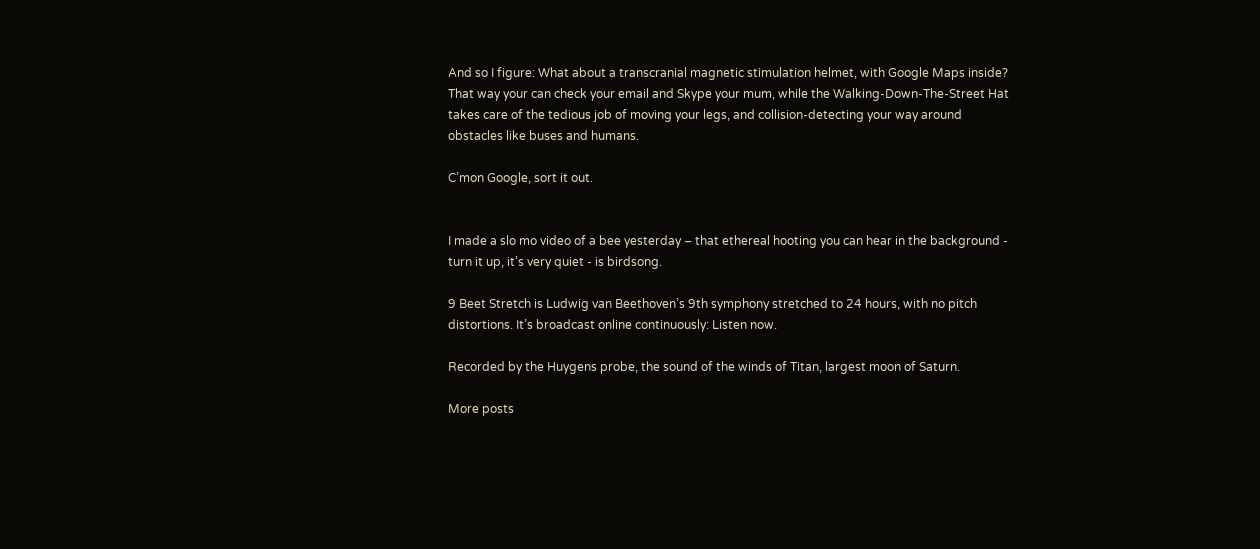And so I figure: What about a transcranial magnetic stimulation helmet, with Google Maps inside? That way your can check your email and Skype your mum, while the Walking-Down-The-Street Hat takes care of the tedious job of moving your legs, and collision-detecting your way around obstacles like buses and humans.

C’mon Google, sort it out.


I made a slo mo video of a bee yesterday – that ethereal hooting you can hear in the background - turn it up, it’s very quiet - is birdsong.

9 Beet Stretch is Ludwig van Beethoven’s 9th symphony stretched to 24 hours, with no pitch distortions. It’s broadcast online continuously: Listen now.

Recorded by the Huygens probe, the sound of the winds of Titan, largest moon of Saturn.

More posts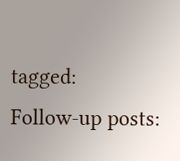tagged:
Follow-up posts: